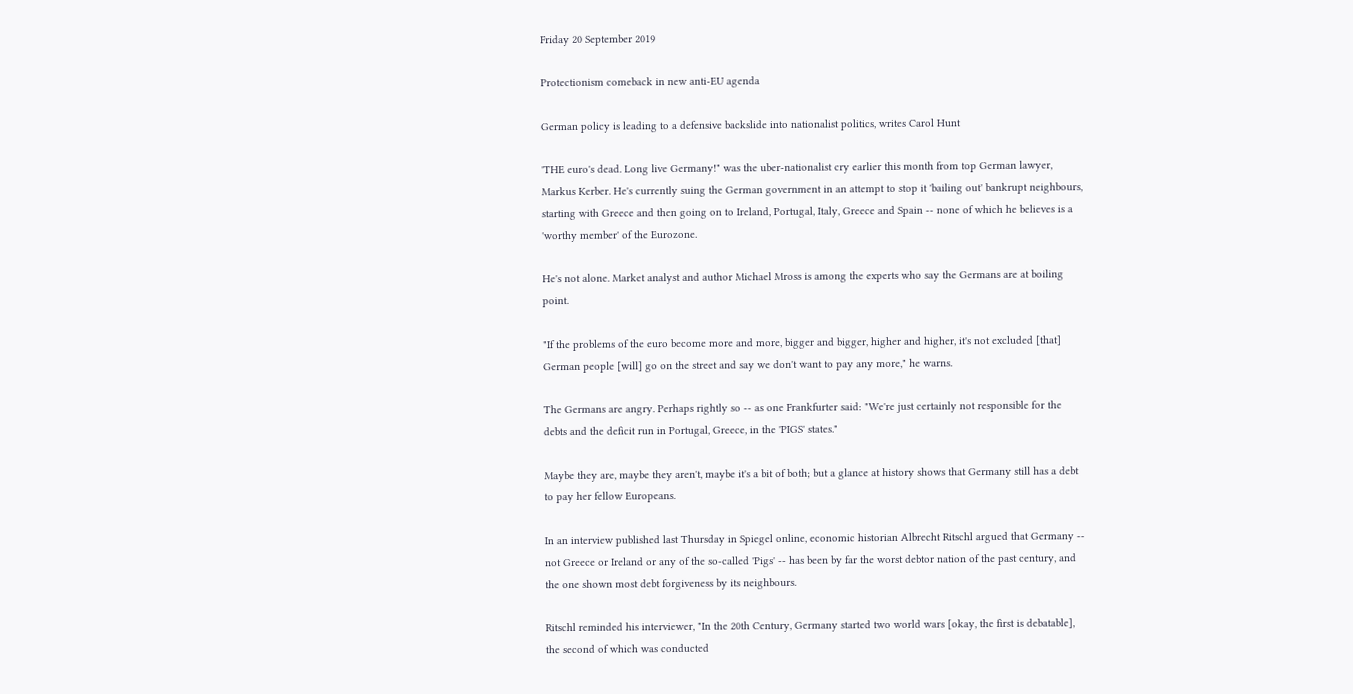Friday 20 September 2019

Protectionism comeback in new anti-EU agenda

German policy is leading to a defensive backslide into nationalist politics, writes Carol Hunt

'THE euro's dead. Long live Germany!" was the uber-nationalist cry earlier this month from top German lawyer, Markus Kerber. He's currently suing the German government in an attempt to stop it 'bailing out' bankrupt neighbours, starting with Greece and then going on to Ireland, Portugal, Italy, Greece and Spain -- none of which he believes is a 'worthy member' of the Eurozone.

He's not alone. Market analyst and author Michael Mross is among the experts who say the Germans are at boiling point.

"If the problems of the euro become more and more, bigger and bigger, higher and higher, it's not excluded [that] German people [will] go on the street and say we don't want to pay any more," he warns.

The Germans are angry. Perhaps rightly so -- as one Frankfurter said: "We're just certainly not responsible for the debts and the deficit run in Portugal, Greece, in the 'PIGS' states."

Maybe they are, maybe they aren't, maybe it's a bit of both; but a glance at history shows that Germany still has a debt to pay her fellow Europeans.

In an interview published last Thursday in Spiegel online, economic historian Albrecht Ritschl argued that Germany -- not Greece or Ireland or any of the so-called 'Pigs' -- has been by far the worst debtor nation of the past century, and the one shown most debt forgiveness by its neighbours.

Ritschl reminded his interviewer, "In the 20th Century, Germany started two world wars [okay, the first is debatable], the second of which was conducted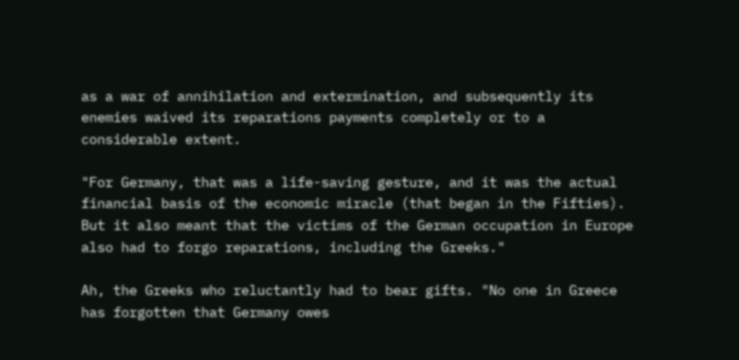as a war of annihilation and extermination, and subsequently its enemies waived its reparations payments completely or to a considerable extent.

"For Germany, that was a life-saving gesture, and it was the actual financial basis of the economic miracle (that began in the Fifties). But it also meant that the victims of the German occupation in Europe also had to forgo reparations, including the Greeks."

Ah, the Greeks who reluctantly had to bear gifts. "No one in Greece has forgotten that Germany owes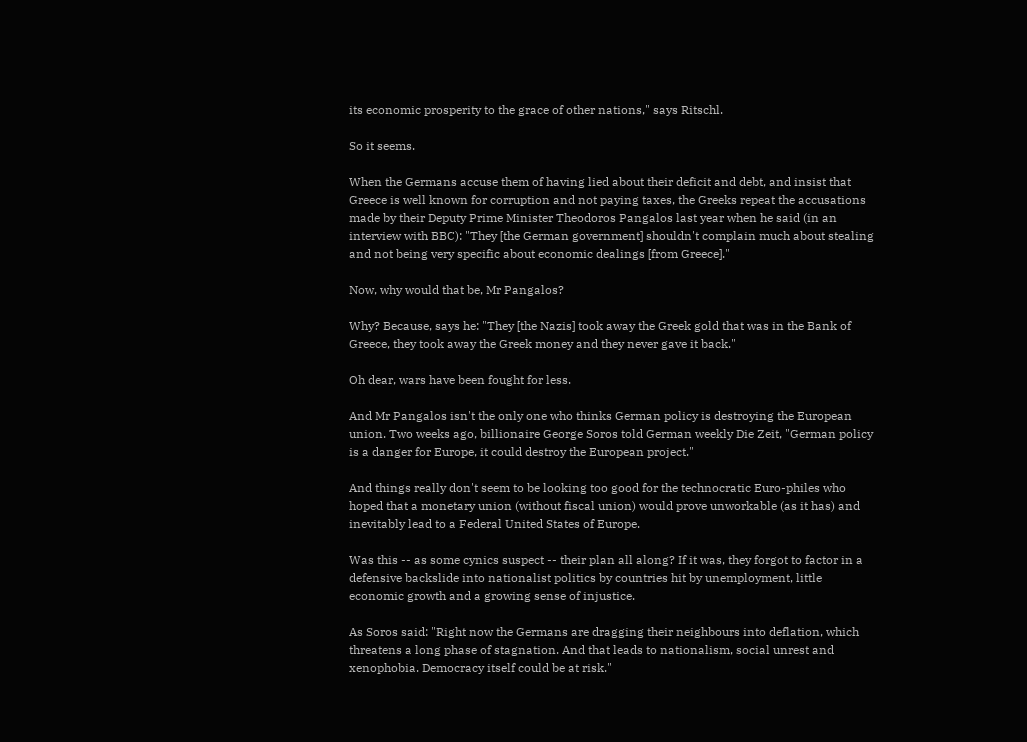its economic prosperity to the grace of other nations," says Ritschl.

So it seems.

When the Germans accuse them of having lied about their deficit and debt, and insist that Greece is well known for corruption and not paying taxes, the Greeks repeat the accusations made by their Deputy Prime Minister Theodoros Pangalos last year when he said (in an interview with BBC): "They [the German government] shouldn't complain much about stealing and not being very specific about economic dealings [from Greece]."

Now, why would that be, Mr Pangalos?

Why? Because, says he: "They [the Nazis] took away the Greek gold that was in the Bank of Greece, they took away the Greek money and they never gave it back."

Oh dear, wars have been fought for less.

And Mr Pangalos isn't the only one who thinks German policy is destroying the European union. Two weeks ago, billionaire George Soros told German weekly Die Zeit, "German policy is a danger for Europe, it could destroy the European project."

And things really don't seem to be looking too good for the technocratic Euro-philes who hoped that a monetary union (without fiscal union) would prove unworkable (as it has) and inevitably lead to a Federal United States of Europe.

Was this -- as some cynics suspect -- their plan all along? If it was, they forgot to factor in a defensive backslide into nationalist politics by countries hit by unemployment, little economic growth and a growing sense of injustice.

As Soros said: "Right now the Germans are dragging their neighbours into deflation, which threatens a long phase of stagnation. And that leads to nationalism, social unrest and xenophobia. Democracy itself could be at risk."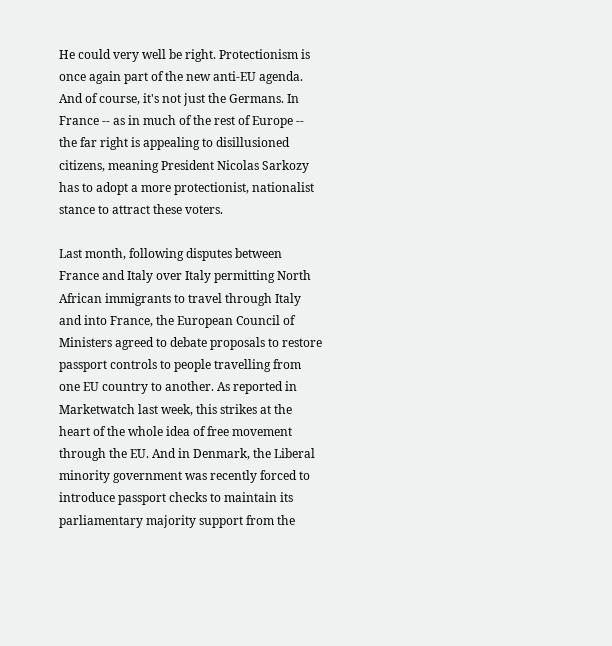He could very well be right. Protectionism is once again part of the new anti-EU agenda. And of course, it's not just the Germans. In France -- as in much of the rest of Europe -- the far right is appealing to disillusioned citizens, meaning President Nicolas Sarkozy has to adopt a more protectionist, nationalist stance to attract these voters.

Last month, following disputes between France and Italy over Italy permitting North African immigrants to travel through Italy and into France, the European Council of Ministers agreed to debate proposals to restore passport controls to people travelling from one EU country to another. As reported in Marketwatch last week, this strikes at the heart of the whole idea of free movement through the EU. And in Denmark, the Liberal minority government was recently forced to introduce passport checks to maintain its parliamentary majority support from the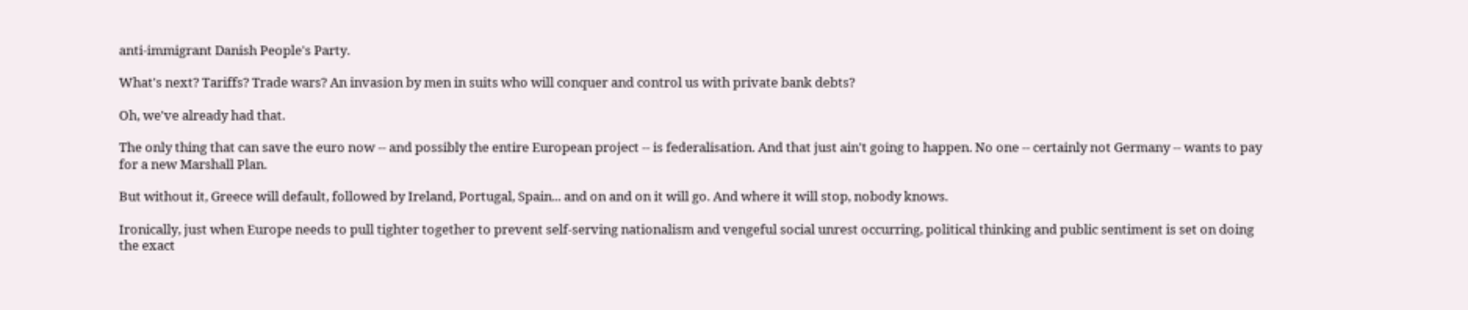anti-immigrant Danish People's Party.

What's next? Tariffs? Trade wars? An invasion by men in suits who will conquer and control us with private bank debts?

Oh, we've already had that.

The only thing that can save the euro now -- and possibly the entire European project -- is federalisation. And that just ain't going to happen. No one -- certainly not Germany -- wants to pay for a new Marshall Plan.

But without it, Greece will default, followed by Ireland, Portugal, Spain... and on and on it will go. And where it will stop, nobody knows.

Ironically, just when Europe needs to pull tighter together to prevent self-serving nationalism and vengeful social unrest occurring, political thinking and public sentiment is set on doing the exact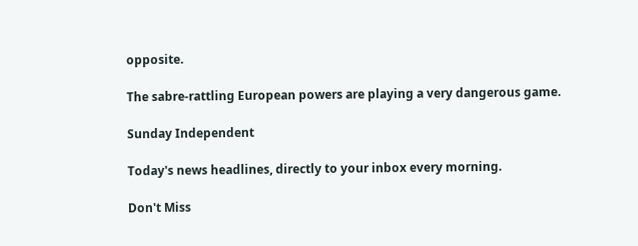opposite.

The sabre-rattling European powers are playing a very dangerous game.

Sunday Independent

Today's news headlines, directly to your inbox every morning.

Don't Miss